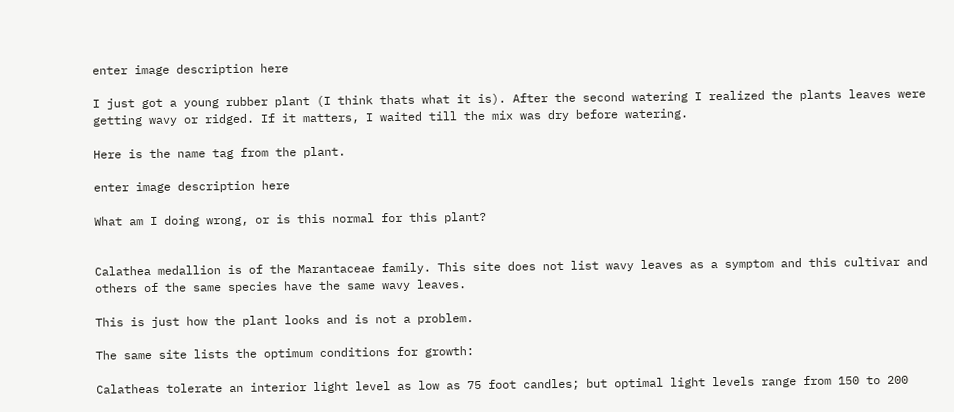enter image description here

I just got a young rubber plant (I think thats what it is). After the second watering I realized the plants leaves were getting wavy or ridged. If it matters, I waited till the mix was dry before watering.

Here is the name tag from the plant.

enter image description here

What am I doing wrong, or is this normal for this plant?


Calathea medallion is of the Marantaceae family. This site does not list wavy leaves as a symptom and this cultivar and others of the same species have the same wavy leaves.

This is just how the plant looks and is not a problem.

The same site lists the optimum conditions for growth:

Calatheas tolerate an interior light level as low as 75 foot candles; but optimal light levels range from 150 to 200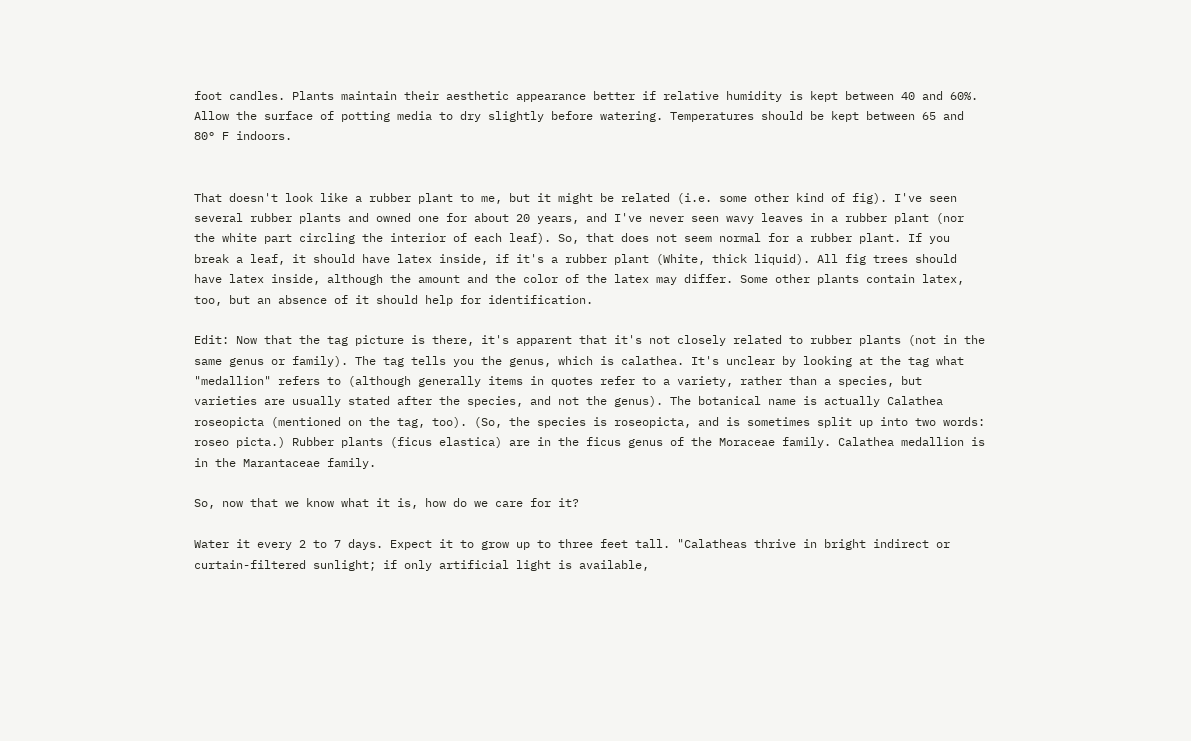foot candles. Plants maintain their aesthetic appearance better if relative humidity is kept between 40 and 60%. Allow the surface of potting media to dry slightly before watering. Temperatures should be kept between 65 and 80° F indoors.


That doesn't look like a rubber plant to me, but it might be related (i.e. some other kind of fig). I've seen several rubber plants and owned one for about 20 years, and I've never seen wavy leaves in a rubber plant (nor the white part circling the interior of each leaf). So, that does not seem normal for a rubber plant. If you break a leaf, it should have latex inside, if it's a rubber plant (White, thick liquid). All fig trees should have latex inside, although the amount and the color of the latex may differ. Some other plants contain latex, too, but an absence of it should help for identification.

Edit: Now that the tag picture is there, it's apparent that it's not closely related to rubber plants (not in the same genus or family). The tag tells you the genus, which is calathea. It's unclear by looking at the tag what "medallion" refers to (although generally items in quotes refer to a variety, rather than a species, but varieties are usually stated after the species, and not the genus). The botanical name is actually Calathea roseopicta (mentioned on the tag, too). (So, the species is roseopicta, and is sometimes split up into two words: roseo picta.) Rubber plants (ficus elastica) are in the ficus genus of the Moraceae family. Calathea medallion is in the Marantaceae family.

So, now that we know what it is, how do we care for it?

Water it every 2 to 7 days. Expect it to grow up to three feet tall. "Calatheas thrive in bright indirect or curtain-filtered sunlight; if only artificial light is available,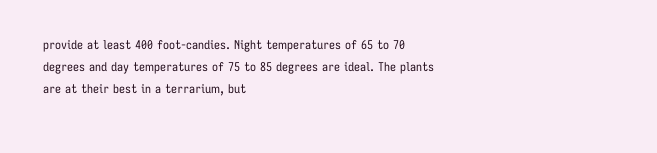provide at least 400 foot-candies. Night temperatures of 65 to 70 degrees and day temperatures of 75 to 85 degrees are ideal. The plants are at their best in a terrarium, but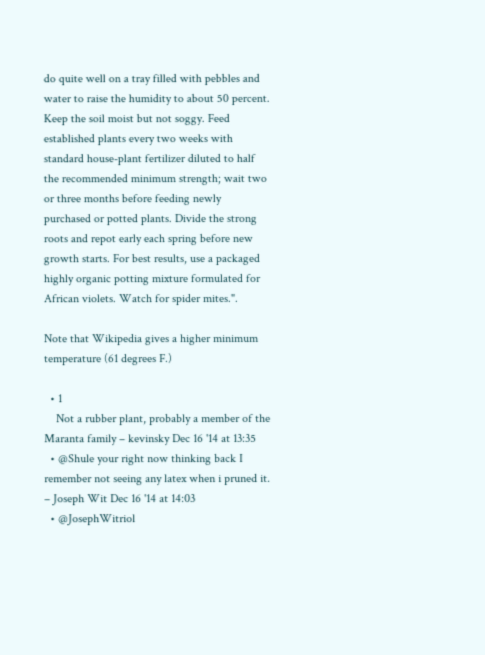do quite well on a tray filled with pebbles and water to raise the humidity to about 50 percent. Keep the soil moist but not soggy. Feed established plants every two weeks with standard house-plant fertilizer diluted to half the recommended minimum strength; wait two or three months before feeding newly purchased or potted plants. Divide the strong roots and repot early each spring before new growth starts. For best results, use a packaged highly organic potting mixture formulated for African violets. Watch for spider mites.".

Note that Wikipedia gives a higher minimum temperature (61 degrees F.)

  • 1
    Not a rubber plant, probably a member of the Maranta family – kevinsky Dec 16 '14 at 13:35
  • @Shule your right now thinking back I remember not seeing any latex when i pruned it. – Joseph Wit Dec 16 '14 at 14:03
  • @JosephWitriol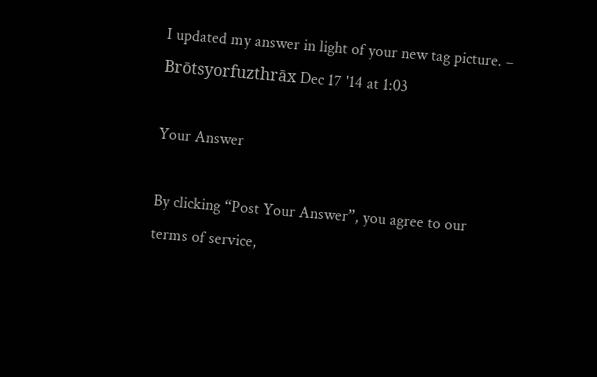I updated my answer in light of your new tag picture. – Brōtsyorfuzthrāx Dec 17 '14 at 1:03

Your Answer

By clicking “Post Your Answer”, you agree to our terms of service,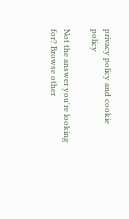privacy policy and cookie policy

Not the answer you're looking for? Browse other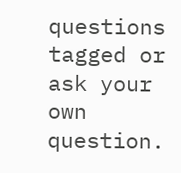questions tagged or ask your own question.